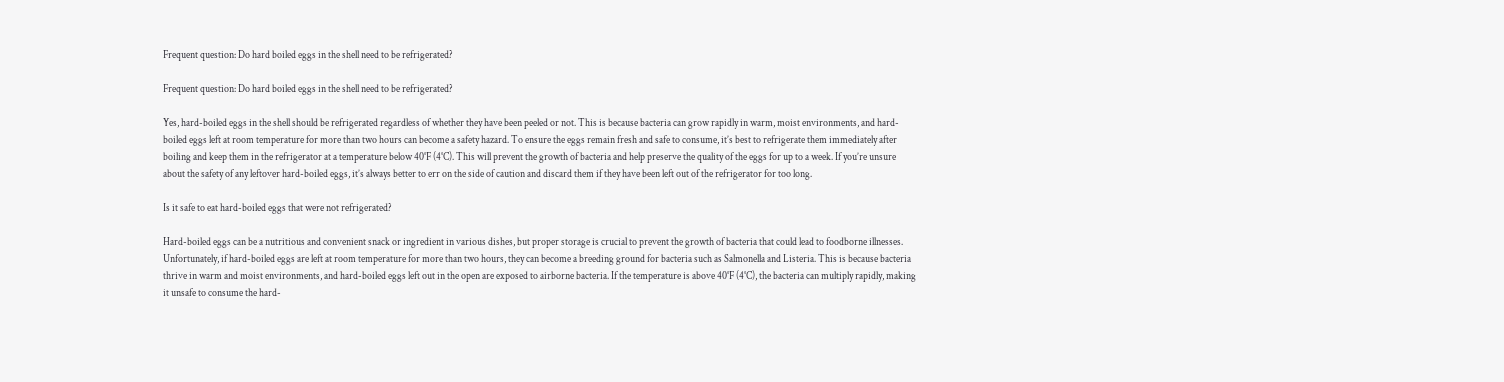Frequent question: Do hard boiled eggs in the shell need to be refrigerated?

Frequent question: Do hard boiled eggs in the shell need to be refrigerated?

Yes, hard-boiled eggs in the shell should be refrigerated regardless of whether they have been peeled or not. This is because bacteria can grow rapidly in warm, moist environments, and hard-boiled eggs left at room temperature for more than two hours can become a safety hazard. To ensure the eggs remain fresh and safe to consume, it’s best to refrigerate them immediately after boiling and keep them in the refrigerator at a temperature below 40°F (4°C). This will prevent the growth of bacteria and help preserve the quality of the eggs for up to a week. If you’re unsure about the safety of any leftover hard-boiled eggs, it’s always better to err on the side of caution and discard them if they have been left out of the refrigerator for too long.

Is it safe to eat hard-boiled eggs that were not refrigerated?

Hard-boiled eggs can be a nutritious and convenient snack or ingredient in various dishes, but proper storage is crucial to prevent the growth of bacteria that could lead to foodborne illnesses. Unfortunately, if hard-boiled eggs are left at room temperature for more than two hours, they can become a breeding ground for bacteria such as Salmonella and Listeria. This is because bacteria thrive in warm and moist environments, and hard-boiled eggs left out in the open are exposed to airborne bacteria. If the temperature is above 40°F (4°C), the bacteria can multiply rapidly, making it unsafe to consume the hard-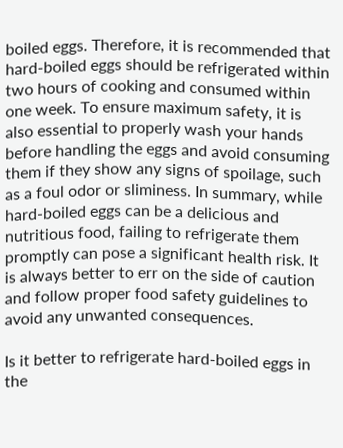boiled eggs. Therefore, it is recommended that hard-boiled eggs should be refrigerated within two hours of cooking and consumed within one week. To ensure maximum safety, it is also essential to properly wash your hands before handling the eggs and avoid consuming them if they show any signs of spoilage, such as a foul odor or sliminess. In summary, while hard-boiled eggs can be a delicious and nutritious food, failing to refrigerate them promptly can pose a significant health risk. It is always better to err on the side of caution and follow proper food safety guidelines to avoid any unwanted consequences.

Is it better to refrigerate hard-boiled eggs in the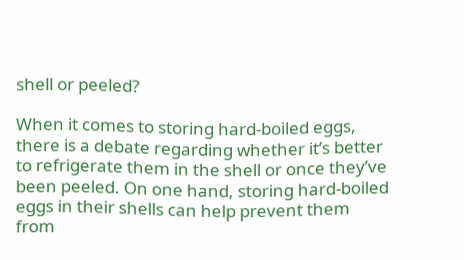shell or peeled?

When it comes to storing hard-boiled eggs, there is a debate regarding whether it’s better to refrigerate them in the shell or once they’ve been peeled. On one hand, storing hard-boiled eggs in their shells can help prevent them from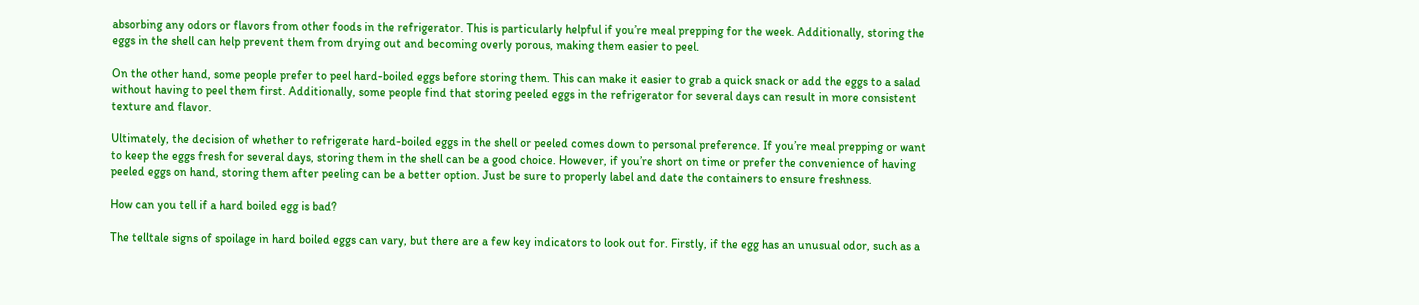absorbing any odors or flavors from other foods in the refrigerator. This is particularly helpful if you’re meal prepping for the week. Additionally, storing the eggs in the shell can help prevent them from drying out and becoming overly porous, making them easier to peel.

On the other hand, some people prefer to peel hard-boiled eggs before storing them. This can make it easier to grab a quick snack or add the eggs to a salad without having to peel them first. Additionally, some people find that storing peeled eggs in the refrigerator for several days can result in more consistent texture and flavor.

Ultimately, the decision of whether to refrigerate hard-boiled eggs in the shell or peeled comes down to personal preference. If you’re meal prepping or want to keep the eggs fresh for several days, storing them in the shell can be a good choice. However, if you’re short on time or prefer the convenience of having peeled eggs on hand, storing them after peeling can be a better option. Just be sure to properly label and date the containers to ensure freshness.

How can you tell if a hard boiled egg is bad?

The telltale signs of spoilage in hard boiled eggs can vary, but there are a few key indicators to look out for. Firstly, if the egg has an unusual odor, such as a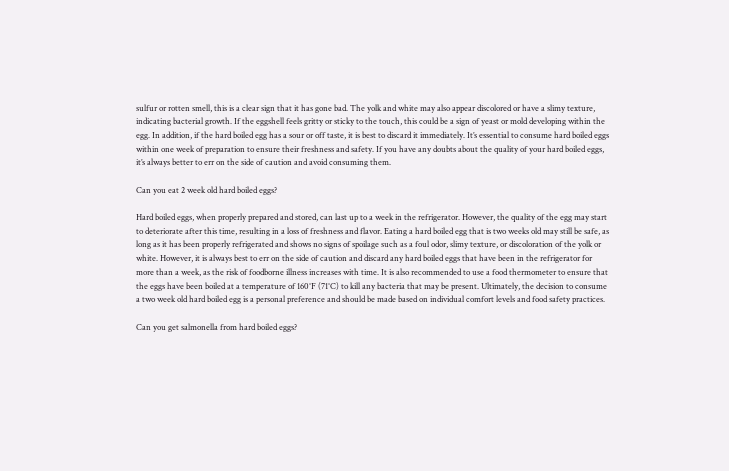sulfur or rotten smell, this is a clear sign that it has gone bad. The yolk and white may also appear discolored or have a slimy texture, indicating bacterial growth. If the eggshell feels gritty or sticky to the touch, this could be a sign of yeast or mold developing within the egg. In addition, if the hard boiled egg has a sour or off taste, it is best to discard it immediately. It’s essential to consume hard boiled eggs within one week of preparation to ensure their freshness and safety. If you have any doubts about the quality of your hard boiled eggs, it’s always better to err on the side of caution and avoid consuming them.

Can you eat 2 week old hard boiled eggs?

Hard boiled eggs, when properly prepared and stored, can last up to a week in the refrigerator. However, the quality of the egg may start to deteriorate after this time, resulting in a loss of freshness and flavor. Eating a hard boiled egg that is two weeks old may still be safe, as long as it has been properly refrigerated and shows no signs of spoilage such as a foul odor, slimy texture, or discoloration of the yolk or white. However, it is always best to err on the side of caution and discard any hard boiled eggs that have been in the refrigerator for more than a week, as the risk of foodborne illness increases with time. It is also recommended to use a food thermometer to ensure that the eggs have been boiled at a temperature of 160°F (71°C) to kill any bacteria that may be present. Ultimately, the decision to consume a two week old hard boiled egg is a personal preference and should be made based on individual comfort levels and food safety practices.

Can you get salmonella from hard boiled eggs?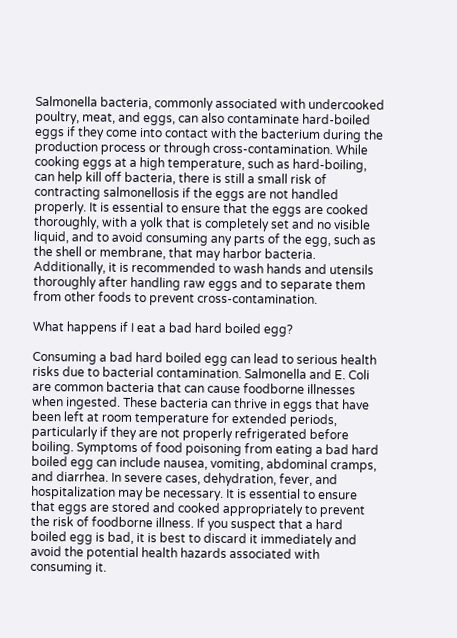Salmonella bacteria, commonly associated with undercooked poultry, meat, and eggs, can also contaminate hard-boiled eggs if they come into contact with the bacterium during the production process or through cross-contamination. While cooking eggs at a high temperature, such as hard-boiling, can help kill off bacteria, there is still a small risk of contracting salmonellosis if the eggs are not handled properly. It is essential to ensure that the eggs are cooked thoroughly, with a yolk that is completely set and no visible liquid, and to avoid consuming any parts of the egg, such as the shell or membrane, that may harbor bacteria. Additionally, it is recommended to wash hands and utensils thoroughly after handling raw eggs and to separate them from other foods to prevent cross-contamination.

What happens if I eat a bad hard boiled egg?

Consuming a bad hard boiled egg can lead to serious health risks due to bacterial contamination. Salmonella and E. Coli are common bacteria that can cause foodborne illnesses when ingested. These bacteria can thrive in eggs that have been left at room temperature for extended periods, particularly if they are not properly refrigerated before boiling. Symptoms of food poisoning from eating a bad hard boiled egg can include nausea, vomiting, abdominal cramps, and diarrhea. In severe cases, dehydration, fever, and hospitalization may be necessary. It is essential to ensure that eggs are stored and cooked appropriately to prevent the risk of foodborne illness. If you suspect that a hard boiled egg is bad, it is best to discard it immediately and avoid the potential health hazards associated with consuming it.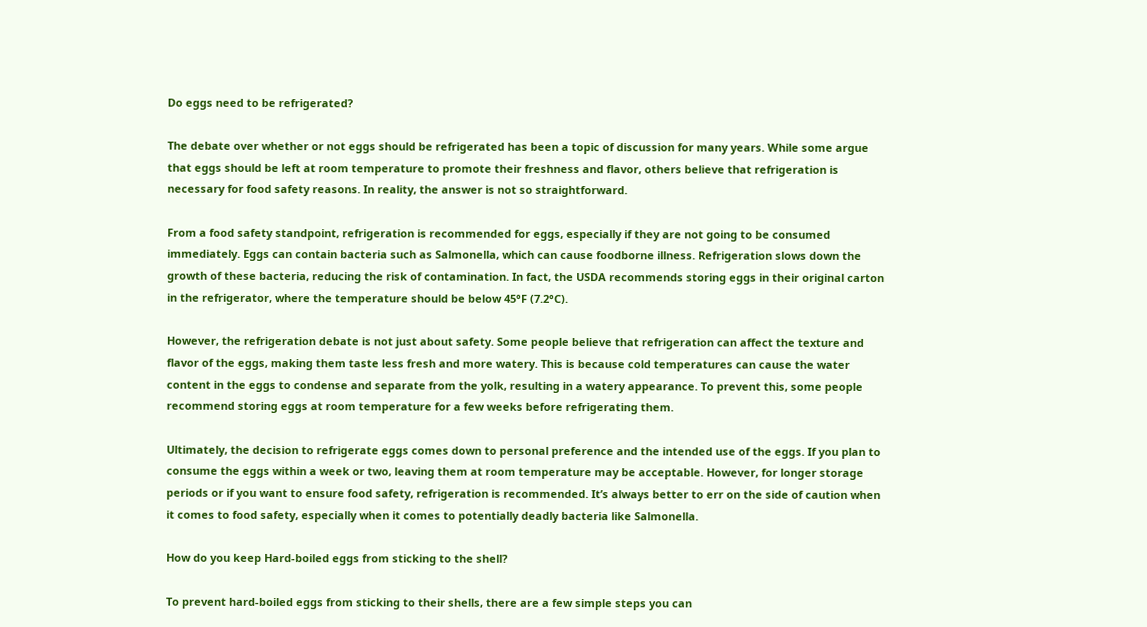Do eggs need to be refrigerated?

The debate over whether or not eggs should be refrigerated has been a topic of discussion for many years. While some argue that eggs should be left at room temperature to promote their freshness and flavor, others believe that refrigeration is necessary for food safety reasons. In reality, the answer is not so straightforward.

From a food safety standpoint, refrigeration is recommended for eggs, especially if they are not going to be consumed immediately. Eggs can contain bacteria such as Salmonella, which can cause foodborne illness. Refrigeration slows down the growth of these bacteria, reducing the risk of contamination. In fact, the USDA recommends storing eggs in their original carton in the refrigerator, where the temperature should be below 45°F (7.2°C).

However, the refrigeration debate is not just about safety. Some people believe that refrigeration can affect the texture and flavor of the eggs, making them taste less fresh and more watery. This is because cold temperatures can cause the water content in the eggs to condense and separate from the yolk, resulting in a watery appearance. To prevent this, some people recommend storing eggs at room temperature for a few weeks before refrigerating them.

Ultimately, the decision to refrigerate eggs comes down to personal preference and the intended use of the eggs. If you plan to consume the eggs within a week or two, leaving them at room temperature may be acceptable. However, for longer storage periods or if you want to ensure food safety, refrigeration is recommended. It’s always better to err on the side of caution when it comes to food safety, especially when it comes to potentially deadly bacteria like Salmonella.

How do you keep Hard-boiled eggs from sticking to the shell?

To prevent hard-boiled eggs from sticking to their shells, there are a few simple steps you can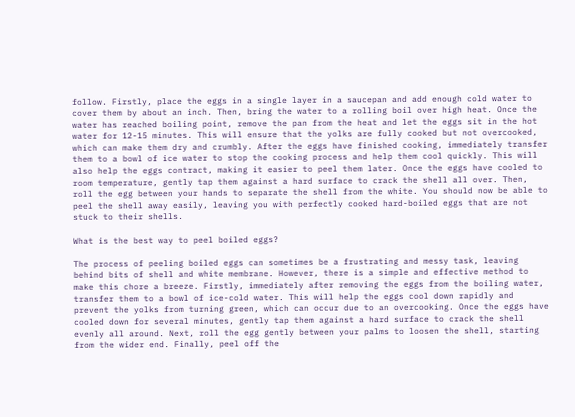follow. Firstly, place the eggs in a single layer in a saucepan and add enough cold water to cover them by about an inch. Then, bring the water to a rolling boil over high heat. Once the water has reached boiling point, remove the pan from the heat and let the eggs sit in the hot water for 12-15 minutes. This will ensure that the yolks are fully cooked but not overcooked, which can make them dry and crumbly. After the eggs have finished cooking, immediately transfer them to a bowl of ice water to stop the cooking process and help them cool quickly. This will also help the eggs contract, making it easier to peel them later. Once the eggs have cooled to room temperature, gently tap them against a hard surface to crack the shell all over. Then, roll the egg between your hands to separate the shell from the white. You should now be able to peel the shell away easily, leaving you with perfectly cooked hard-boiled eggs that are not stuck to their shells.

What is the best way to peel boiled eggs?

The process of peeling boiled eggs can sometimes be a frustrating and messy task, leaving behind bits of shell and white membrane. However, there is a simple and effective method to make this chore a breeze. Firstly, immediately after removing the eggs from the boiling water, transfer them to a bowl of ice-cold water. This will help the eggs cool down rapidly and prevent the yolks from turning green, which can occur due to an overcooking. Once the eggs have cooled down for several minutes, gently tap them against a hard surface to crack the shell evenly all around. Next, roll the egg gently between your palms to loosen the shell, starting from the wider end. Finally, peel off the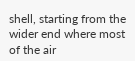shell, starting from the wider end where most of the air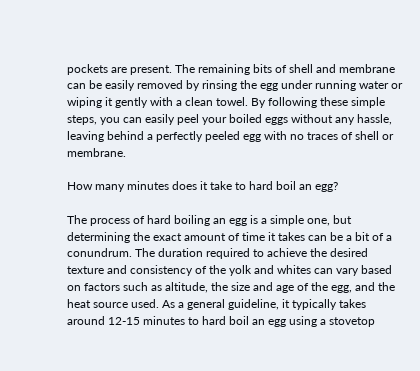pockets are present. The remaining bits of shell and membrane can be easily removed by rinsing the egg under running water or wiping it gently with a clean towel. By following these simple steps, you can easily peel your boiled eggs without any hassle, leaving behind a perfectly peeled egg with no traces of shell or membrane.

How many minutes does it take to hard boil an egg?

The process of hard boiling an egg is a simple one, but determining the exact amount of time it takes can be a bit of a conundrum. The duration required to achieve the desired texture and consistency of the yolk and whites can vary based on factors such as altitude, the size and age of the egg, and the heat source used. As a general guideline, it typically takes around 12-15 minutes to hard boil an egg using a stovetop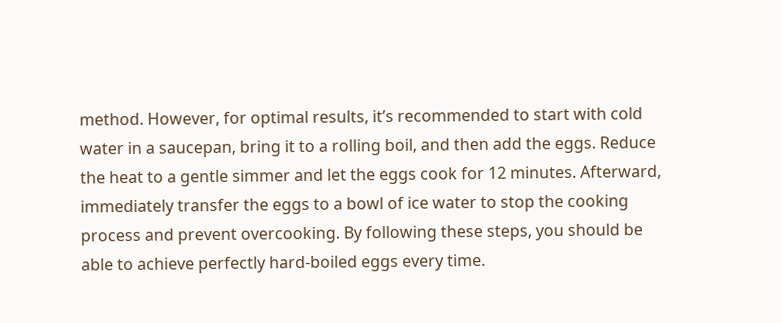method. However, for optimal results, it’s recommended to start with cold water in a saucepan, bring it to a rolling boil, and then add the eggs. Reduce the heat to a gentle simmer and let the eggs cook for 12 minutes. Afterward, immediately transfer the eggs to a bowl of ice water to stop the cooking process and prevent overcooking. By following these steps, you should be able to achieve perfectly hard-boiled eggs every time.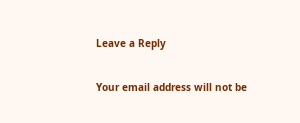Leave a Reply

Your email address will not be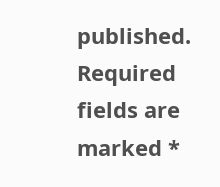published. Required fields are marked *